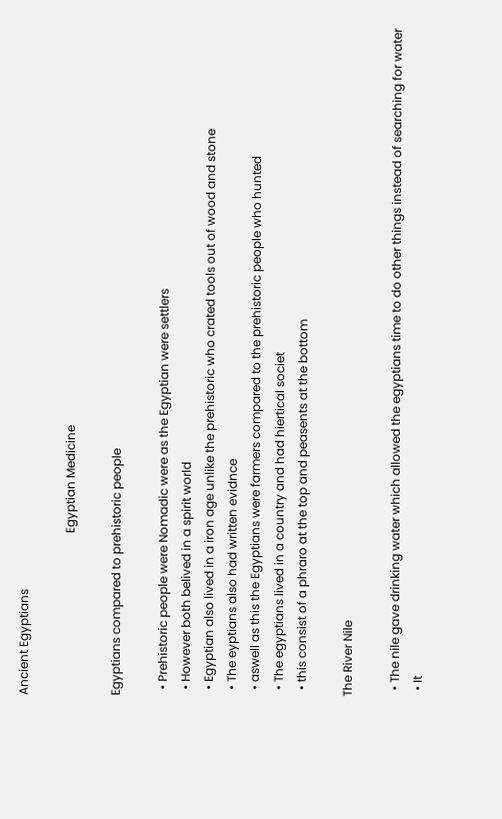Ancient Egyptians

                                                      Egyptian Medicine

Egyptians compared to prehistoric people

  • Prehistoric people were Nomadic were as the Egyptian were settlers
  • However both belived in a spirit world
  • Egyptian also lived in a iron age unlike the prehistoric who crated tools out of wood and stone
  • The eyptians also had written evidnce
  • aswell as this the Egyptians were farmers compared to the prehistoric people who hunted
  • The egyptians lived in a country and had hiertical societ
  • this consist of a phraro at the top and peasents at the bottom

The River Nile

  • The nile gave drinking water which allowed the egyptians time to do other things instead of searching for water
  • It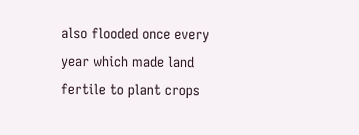also flooded once every year which made land fertile to plant crops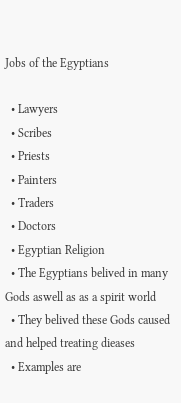Jobs of the Egyptians

  • Lawyers
  • Scribes
  • Priests
  • Painters
  • Traders
  • Doctors
  • Egyptian Religion
  • The Egyptians belived in many Gods aswell as as a spirit world
  • They belived these Gods caused and helped treating dieases
  • Examples are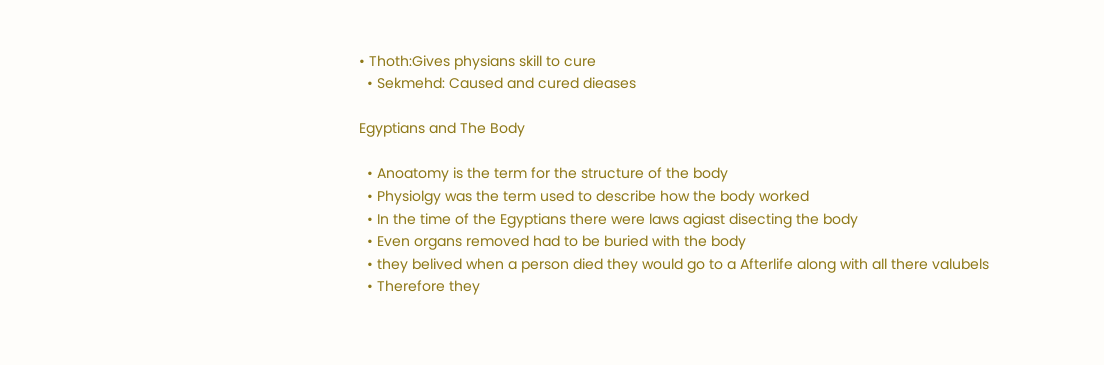• Thoth:Gives physians skill to cure
  • Sekmehd: Caused and cured dieases

Egyptians and The Body

  • Anoatomy is the term for the structure of the body
  • Physiolgy was the term used to describe how the body worked
  • In the time of the Egyptians there were laws agiast disecting the body
  • Even organs removed had to be buried with the body
  • they belived when a person died they would go to a Afterlife along with all there valubels
  • Therefore they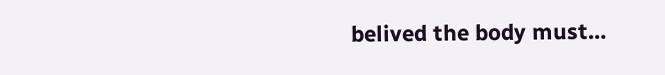belived the body must…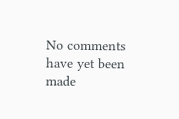No comments have yet been made